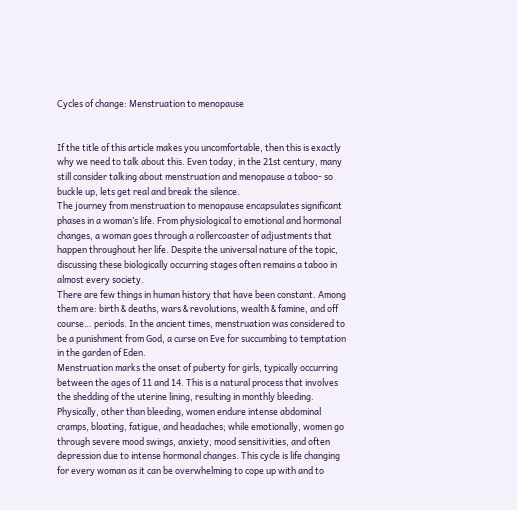Cycles of change: Menstruation to menopause


If the title of this article makes you uncomfortable, then this is exactly why we need to talk about this. Even today, in the 21st century, many still consider talking about menstruation and menopause a taboo- so buckle up, lets get real and break the silence.
The journey from menstruation to menopause encapsulates significant phases in a woman’s life. From physiological to emotional and hormonal changes, a woman goes through a rollercoaster of adjustments that happen throughout her life. Despite the universal nature of the topic, discussing these biologically occurring stages often remains a taboo in almost every society.
There are few things in human history that have been constant. Among them are: birth & deaths, wars & revolutions, wealth & famine, and off course… periods. In the ancient times, menstruation was considered to be a punishment from God, a curse on Eve for succumbing to temptation in the garden of Eden.
Menstruation marks the onset of puberty for girls, typically occurring between the ages of 11 and 14. This is a natural process that involves the shedding of the uterine lining, resulting in monthly bleeding. Physically, other than bleeding, women endure intense abdominal cramps, bloating, fatigue, and headaches; while emotionally, women go through severe mood swings, anxiety, mood sensitivities, and often depression due to intense hormonal changes. This cycle is life changing for every woman as it can be overwhelming to cope up with and to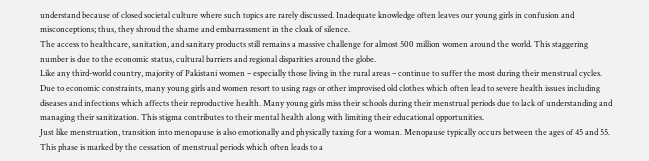understand because of closed societal culture where such topics are rarely discussed. Inadequate knowledge often leaves our young girls in confusion and misconceptions; thus, they shroud the shame and embarrassment in the cloak of silence.
The access to healthcare, sanitation, and sanitary products still remains a massive challenge for almost 500 million women around the world. This staggering number is due to the economic status, cultural barriers and regional disparities around the globe.
Like any third-world country, majority of Pakistani women – especially those living in the rural areas – continue to suffer the most during their menstrual cycles. Due to economic constraints, many young girls and women resort to using rags or other improvised old clothes which often lead to severe health issues including diseases and infections which affects their reproductive health. Many young girls miss their schools during their menstrual periods due to lack of understanding and managing their sanitization. This stigma contributes to their mental health along with limiting their educational opportunities.
Just like menstruation, transition into menopause is also emotionally and physically taxing for a woman. Menopause typically occurs between the ages of 45 and 55. This phase is marked by the cessation of menstrual periods which often leads to a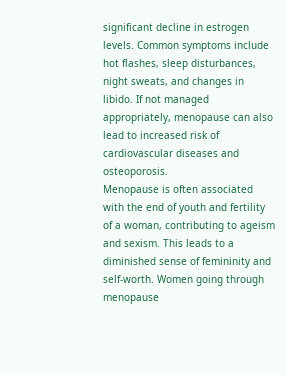significant decline in estrogen levels. Common symptoms include hot flashes, sleep disturbances, night sweats, and changes in libido. If not managed appropriately, menopause can also lead to increased risk of cardiovascular diseases and osteoporosis.
Menopause is often associated with the end of youth and fertility of a woman, contributing to ageism and sexism. This leads to a diminished sense of femininity and self-worth. Women going through menopause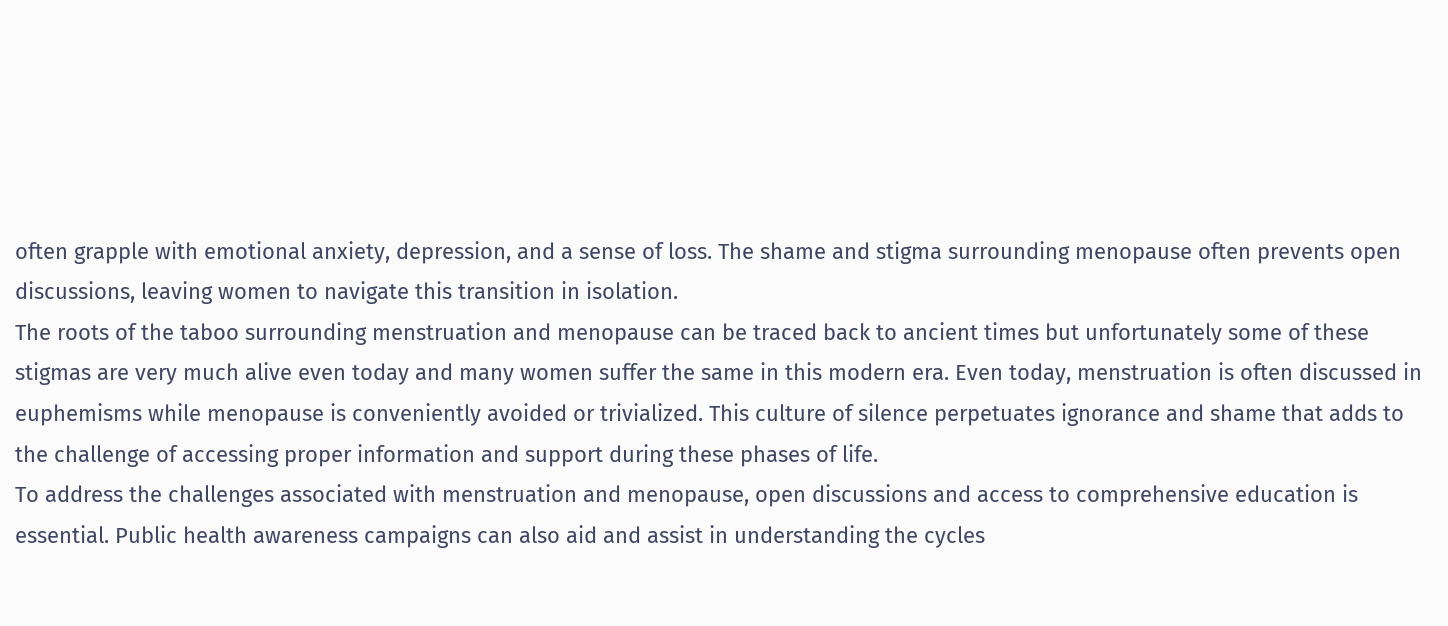often grapple with emotional anxiety, depression, and a sense of loss. The shame and stigma surrounding menopause often prevents open discussions, leaving women to navigate this transition in isolation.
The roots of the taboo surrounding menstruation and menopause can be traced back to ancient times but unfortunately some of these stigmas are very much alive even today and many women suffer the same in this modern era. Even today, menstruation is often discussed in euphemisms while menopause is conveniently avoided or trivialized. This culture of silence perpetuates ignorance and shame that adds to the challenge of accessing proper information and support during these phases of life.
To address the challenges associated with menstruation and menopause, open discussions and access to comprehensive education is essential. Public health awareness campaigns can also aid and assist in understanding the cycles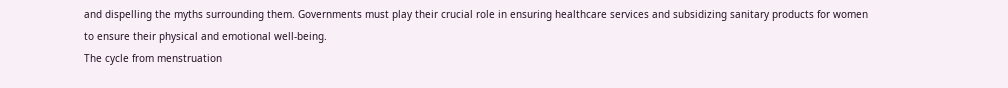and dispelling the myths surrounding them. Governments must play their crucial role in ensuring healthcare services and subsidizing sanitary products for women to ensure their physical and emotional well-being.
The cycle from menstruation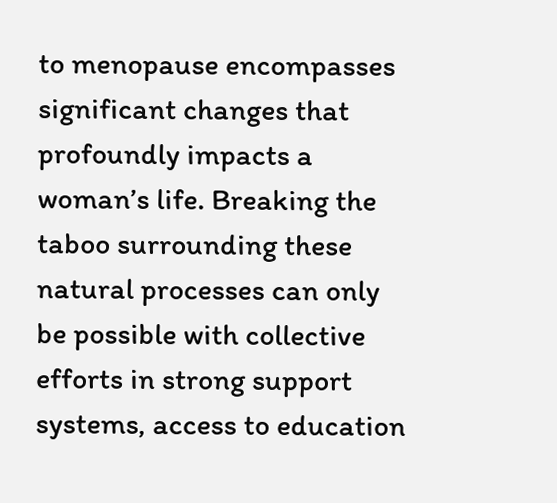to menopause encompasses significant changes that profoundly impacts a woman’s life. Breaking the taboo surrounding these natural processes can only be possible with collective efforts in strong support systems, access to education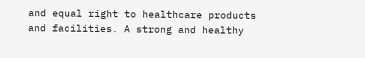and equal right to healthcare products and facilities. A strong and healthy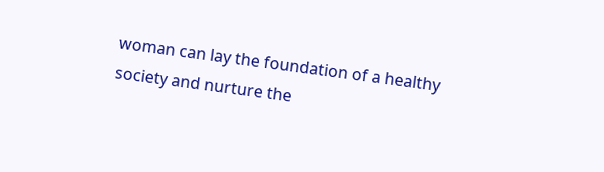woman can lay the foundation of a healthy society and nurture the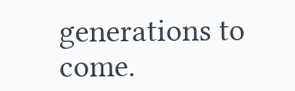generations to come.